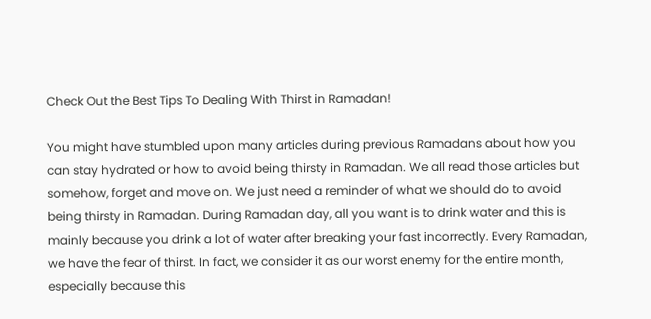Check Out the Best Tips To Dealing With Thirst in Ramadan!

You might have stumbled upon many articles during previous Ramadans about how you can stay hydrated or how to avoid being thirsty in Ramadan. We all read those articles but somehow, forget and move on. We just need a reminder of what we should do to avoid being thirsty in Ramadan. During Ramadan day, all you want is to drink water and this is mainly because you drink a lot of water after breaking your fast incorrectly. Every Ramadan, we have the fear of thirst. In fact, we consider it as our worst enemy for the entire month, especially because this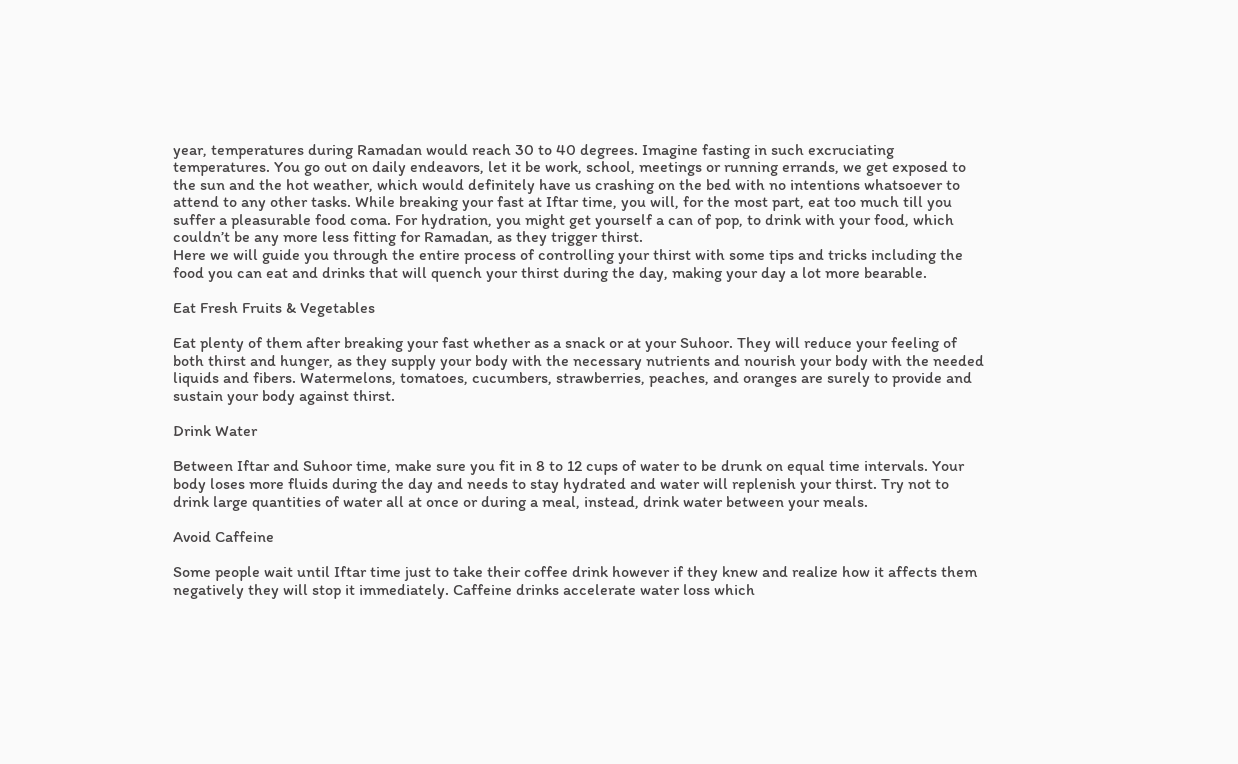year, temperatures during Ramadan would reach 30 to 40 degrees. Imagine fasting in such excruciating temperatures. You go out on daily endeavors, let it be work, school, meetings or running errands, we get exposed to the sun and the hot weather, which would definitely have us crashing on the bed with no intentions whatsoever to attend to any other tasks. While breaking your fast at Iftar time, you will, for the most part, eat too much till you suffer a pleasurable food coma. For hydration, you might get yourself a can of pop, to drink with your food, which couldn’t be any more less fitting for Ramadan, as they trigger thirst.
Here we will guide you through the entire process of controlling your thirst with some tips and tricks including the food you can eat and drinks that will quench your thirst during the day, making your day a lot more bearable.

Eat Fresh Fruits & Vegetables

Eat plenty of them after breaking your fast whether as a snack or at your Suhoor. They will reduce your feeling of both thirst and hunger, as they supply your body with the necessary nutrients and nourish your body with the needed liquids and fibers. Watermelons, tomatoes, cucumbers, strawberries, peaches, and oranges are surely to provide and sustain your body against thirst.

Drink Water

Between Iftar and Suhoor time, make sure you fit in 8 to 12 cups of water to be drunk on equal time intervals. Your body loses more fluids during the day and needs to stay hydrated and water will replenish your thirst. Try not to drink large quantities of water all at once or during a meal, instead, drink water between your meals.

Avoid Caffeine

Some people wait until Iftar time just to take their coffee drink however if they knew and realize how it affects them negatively they will stop it immediately. Caffeine drinks accelerate water loss which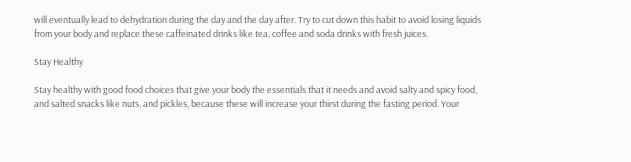will eventually lead to dehydration during the day and the day after. Try to cut down this habit to avoid losing liquids from your body and replace these caffeinated drinks like tea, coffee and soda drinks with fresh juices.

Stay Healthy

Stay healthy with good food choices that give your body the essentials that it needs and avoid salty and spicy food, and salted snacks like nuts, and pickles, because these will increase your thirst during the fasting period. Your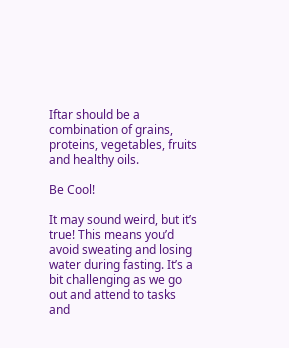Iftar should be a combination of grains, proteins, vegetables, fruits and healthy oils.

Be Cool!

It may sound weird, but it’s true! This means you’d avoid sweating and losing water during fasting. It’s a bit challenging as we go out and attend to tasks and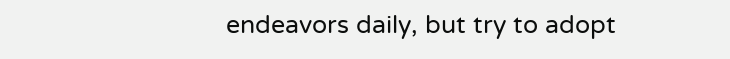endeavors daily, but try to adopt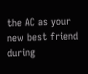the AC as your new best friend during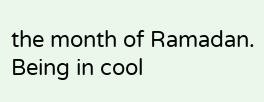the month of Ramadan. Being in cool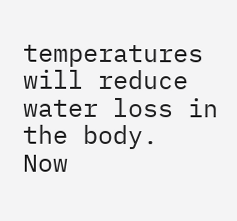temperatures will reduce water loss in the body.
Now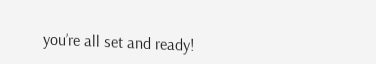you’re all set and ready!